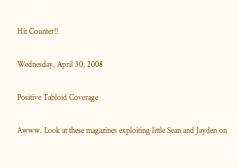Hit Counter!!

Wednesday, April 30, 2008

Positive Tabloid Coverage

Awww. Look at these magazines exploiting little Sean and Jayden on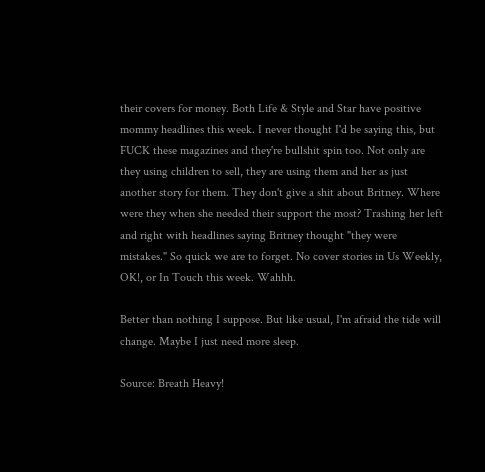their covers for money. Both Life & Style and Star have positive mommy headlines this week. I never thought I'd be saying this, but FUCK these magazines and they're bullshit spin too. Not only are they using children to sell, they are using them and her as just another story for them. They don't give a shit about Britney. Where were they when she needed their support the most? Trashing her left and right with headlines saying Britney thought "they were mistakes." So quick we are to forget. No cover stories in Us Weekly, OK!, or In Touch this week. Wahhh.

Better than nothing I suppose. But like usual, I'm afraid the tide will change. Maybe I just need more sleep.

Source: Breath Heavy!